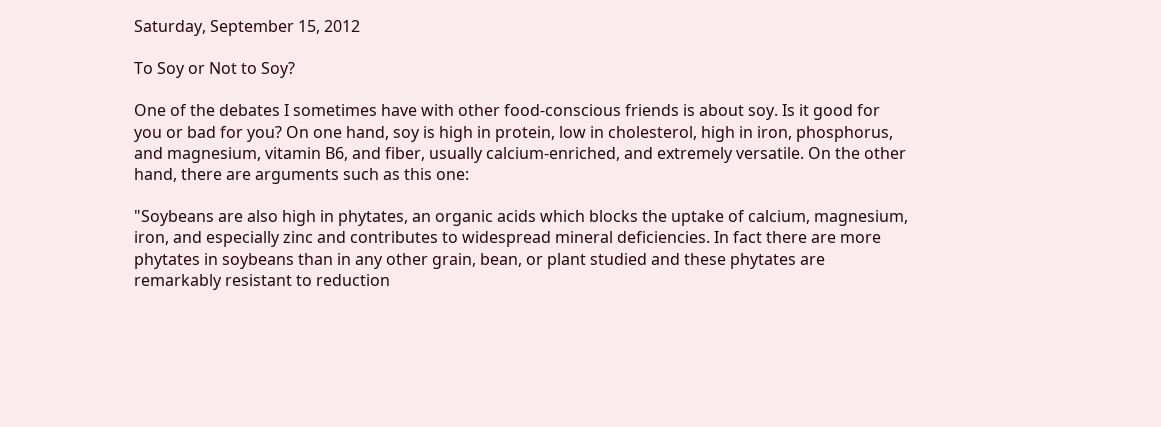Saturday, September 15, 2012

To Soy or Not to Soy?

One of the debates I sometimes have with other food-conscious friends is about soy. Is it good for you or bad for you? On one hand, soy is high in protein, low in cholesterol, high in iron, phosphorus, and magnesium, vitamin B6, and fiber, usually calcium-enriched, and extremely versatile. On the other hand, there are arguments such as this one:

"Soybeans are also high in phytates, an organic acids which blocks the uptake of calcium, magnesium, iron, and especially zinc and contributes to widespread mineral deficiencies. In fact there are more phytates in soybeans than in any other grain, bean, or plant studied and these phytates are remarkably resistant to reduction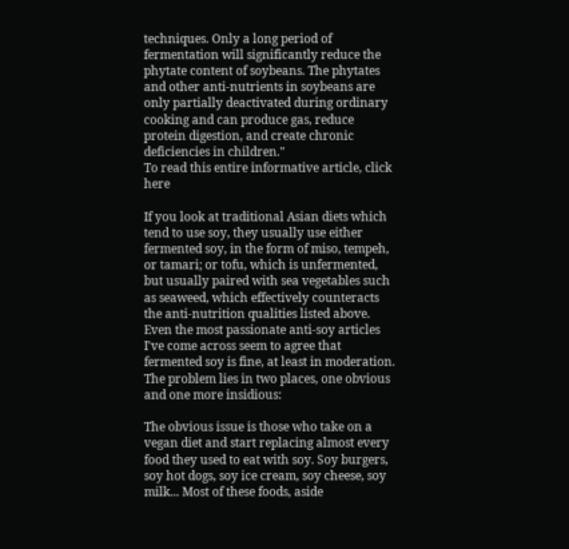techniques. Only a long period of fermentation will significantly reduce the phytate content of soybeans. The phytates and other anti-nutrients in soybeans are only partially deactivated during ordinary cooking and can produce gas, reduce protein digestion, and create chronic deficiencies in children."
To read this entire informative article, click here

If you look at traditional Asian diets which tend to use soy, they usually use either fermented soy, in the form of miso, tempeh, or tamari; or tofu, which is unfermented, but usually paired with sea vegetables such as seaweed, which effectively counteracts the anti-nutrition qualities listed above. Even the most passionate anti-soy articles I've come across seem to agree that fermented soy is fine, at least in moderation. The problem lies in two places, one obvious and one more insidious:

The obvious issue is those who take on a vegan diet and start replacing almost every food they used to eat with soy. Soy burgers, soy hot dogs, soy ice cream, soy cheese, soy milk... Most of these foods, aside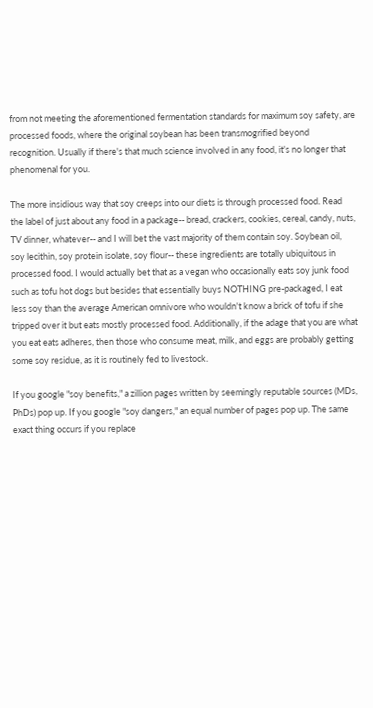from not meeting the aforementioned fermentation standards for maximum soy safety, are processed foods, where the original soybean has been transmogrified beyond recognition. Usually if there's that much science involved in any food, it's no longer that phenomenal for you.

The more insidious way that soy creeps into our diets is through processed food. Read the label of just about any food in a package-- bread, crackers, cookies, cereal, candy, nuts, TV dinner, whatever-- and I will bet the vast majority of them contain soy. Soybean oil, soy lecithin, soy protein isolate, soy flour-- these ingredients are totally ubiquitous in processed food. I would actually bet that as a vegan who occasionally eats soy junk food such as tofu hot dogs but besides that essentially buys NOTHING pre-packaged, I eat less soy than the average American omnivore who wouldn't know a brick of tofu if she tripped over it but eats mostly processed food. Additionally, if the adage that you are what you eat eats adheres, then those who consume meat, milk, and eggs are probably getting some soy residue, as it is routinely fed to livestock.

If you google "soy benefits," a zillion pages written by seemingly reputable sources (MDs, PhDs) pop up. If you google "soy dangers," an equal number of pages pop up. The same exact thing occurs if you replace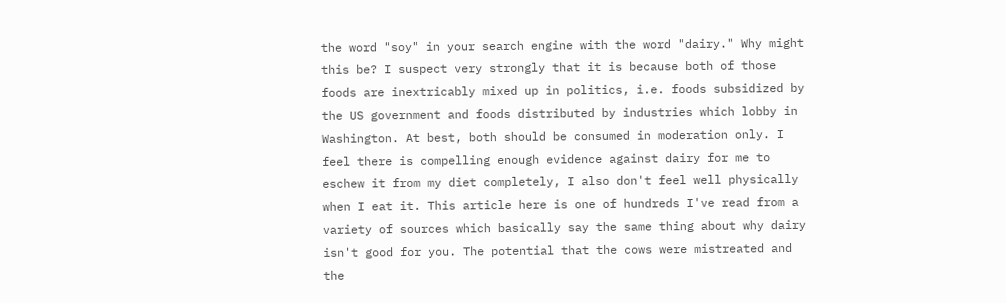the word "soy" in your search engine with the word "dairy." Why might this be? I suspect very strongly that it is because both of those foods are inextricably mixed up in politics, i.e. foods subsidized by the US government and foods distributed by industries which lobby in Washington. At best, both should be consumed in moderation only. I feel there is compelling enough evidence against dairy for me to eschew it from my diet completely, I also don't feel well physically when I eat it. This article here is one of hundreds I've read from a variety of sources which basically say the same thing about why dairy isn't good for you. The potential that the cows were mistreated and the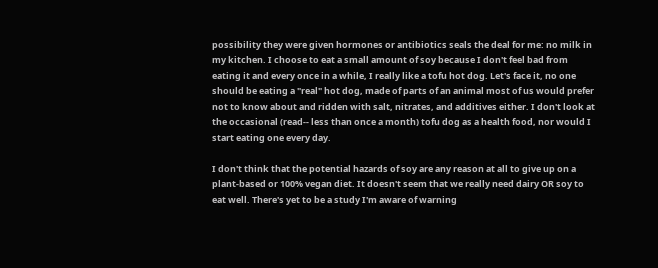possibility they were given hormones or antibiotics seals the deal for me: no milk in my kitchen. I choose to eat a small amount of soy because I don't feel bad from eating it and every once in a while, I really like a tofu hot dog. Let's face it, no one should be eating a "real" hot dog, made of parts of an animal most of us would prefer not to know about and ridden with salt, nitrates, and additives either. I don't look at the occasional (read-- less than once a month) tofu dog as a health food, nor would I start eating one every day.

I don't think that the potential hazards of soy are any reason at all to give up on a plant-based or 100% vegan diet. It doesn't seem that we really need dairy OR soy to eat well. There's yet to be a study I'm aware of warning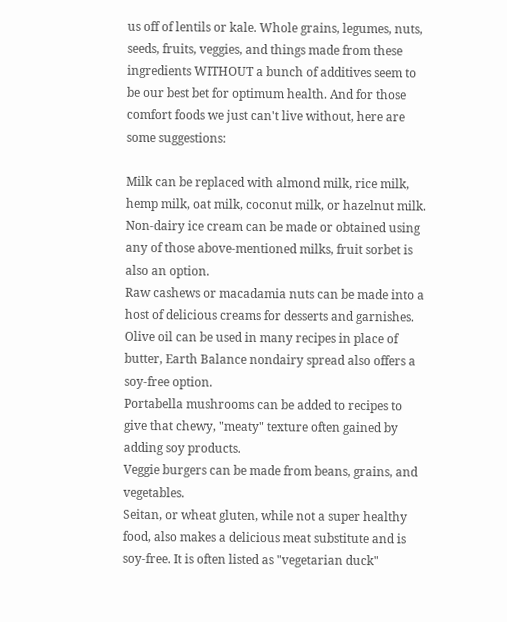us off of lentils or kale. Whole grains, legumes, nuts, seeds, fruits, veggies, and things made from these ingredients WITHOUT a bunch of additives seem to be our best bet for optimum health. And for those comfort foods we just can't live without, here are some suggestions:

Milk can be replaced with almond milk, rice milk, hemp milk, oat milk, coconut milk, or hazelnut milk.
Non-dairy ice cream can be made or obtained using any of those above-mentioned milks, fruit sorbet is also an option.
Raw cashews or macadamia nuts can be made into a host of delicious creams for desserts and garnishes.
Olive oil can be used in many recipes in place of butter, Earth Balance nondairy spread also offers a soy-free option.
Portabella mushrooms can be added to recipes to give that chewy, "meaty" texture often gained by adding soy products.
Veggie burgers can be made from beans, grains, and vegetables.
Seitan, or wheat gluten, while not a super healthy food, also makes a delicious meat substitute and is soy-free. It is often listed as "vegetarian duck"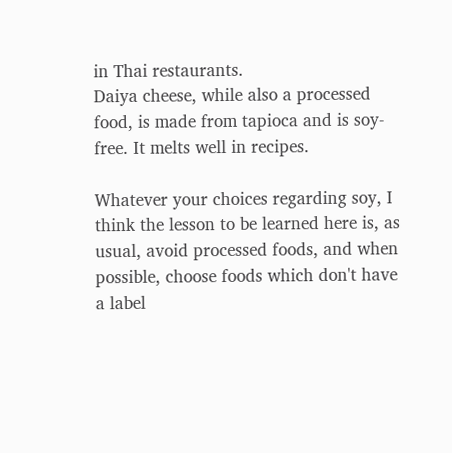in Thai restaurants.
Daiya cheese, while also a processed food, is made from tapioca and is soy-free. It melts well in recipes.

Whatever your choices regarding soy, I think the lesson to be learned here is, as usual, avoid processed foods, and when possible, choose foods which don't have a label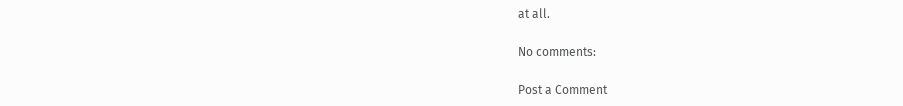at all.

No comments:

Post a Comment